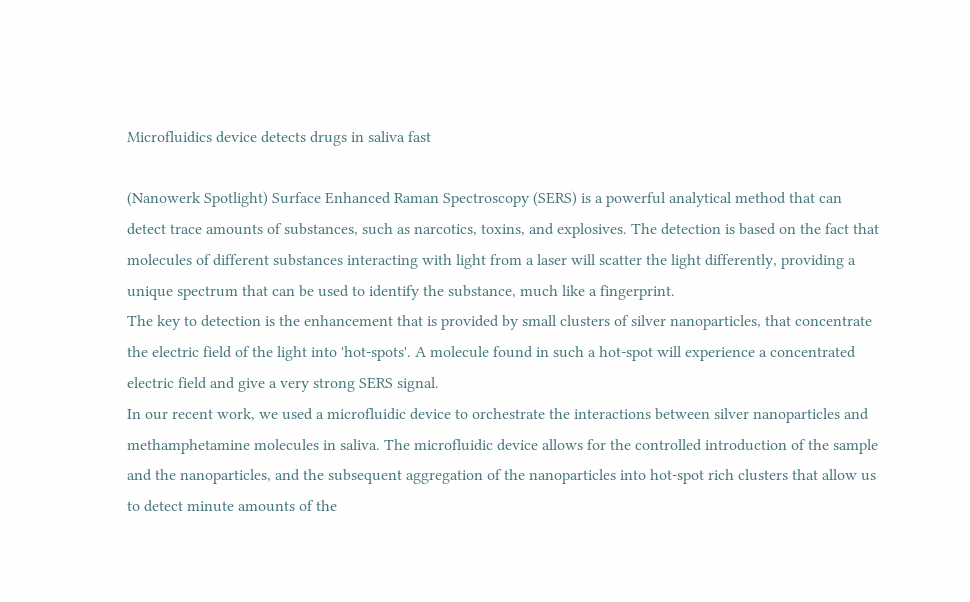Microfluidics device detects drugs in saliva fast

(Nanowerk Spotlight) Surface Enhanced Raman Spectroscopy (SERS) is a powerful analytical method that can detect trace amounts of substances, such as narcotics, toxins, and explosives. The detection is based on the fact that molecules of different substances interacting with light from a laser will scatter the light differently, providing a unique spectrum that can be used to identify the substance, much like a fingerprint.
The key to detection is the enhancement that is provided by small clusters of silver nanoparticles, that concentrate the electric field of the light into 'hot-spots'. A molecule found in such a hot-spot will experience a concentrated electric field and give a very strong SERS signal.
In our recent work, we used a microfluidic device to orchestrate the interactions between silver nanoparticles and methamphetamine molecules in saliva. The microfluidic device allows for the controlled introduction of the sample and the nanoparticles, and the subsequent aggregation of the nanoparticles into hot-spot rich clusters that allow us to detect minute amounts of the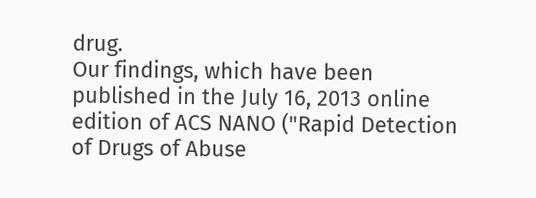drug.
Our findings, which have been published in the July 16, 2013 online edition of ACS NANO ("Rapid Detection of Drugs of Abuse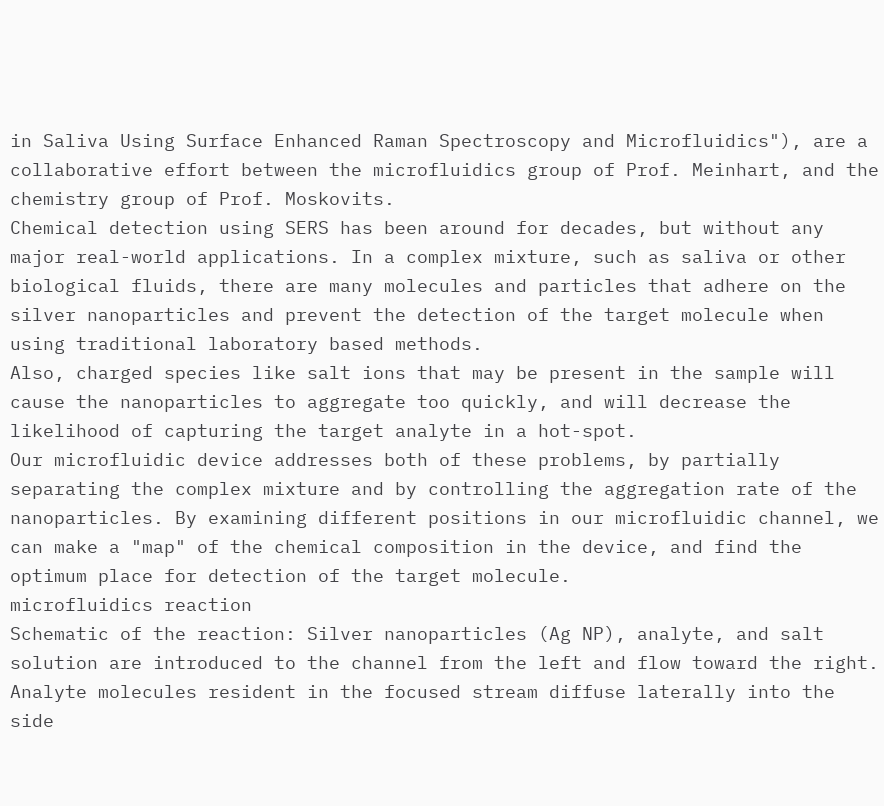in Saliva Using Surface Enhanced Raman Spectroscopy and Microfluidics"), are a collaborative effort between the microfluidics group of Prof. Meinhart, and the chemistry group of Prof. Moskovits.
Chemical detection using SERS has been around for decades, but without any major real-world applications. In a complex mixture, such as saliva or other biological fluids, there are many molecules and particles that adhere on the silver nanoparticles and prevent the detection of the target molecule when using traditional laboratory based methods.
Also, charged species like salt ions that may be present in the sample will cause the nanoparticles to aggregate too quickly, and will decrease the likelihood of capturing the target analyte in a hot-spot.
Our microfluidic device addresses both of these problems, by partially separating the complex mixture and by controlling the aggregation rate of the nanoparticles. By examining different positions in our microfluidic channel, we can make a "map" of the chemical composition in the device, and find the optimum place for detection of the target molecule.
microfluidics reaction
Schematic of the reaction: Silver nanoparticles (Ag NP), analyte, and salt solution are introduced to the channel from the left and flow toward the right. Analyte molecules resident in the focused stream diffuse laterally into the side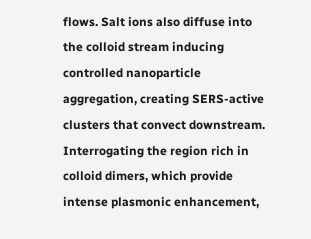flows. Salt ions also diffuse into the colloid stream inducing controlled nanoparticle aggregation, creating SERS-active clusters that convect downstream. Interrogating the region rich in colloid dimers, which provide intense plasmonic enhancement,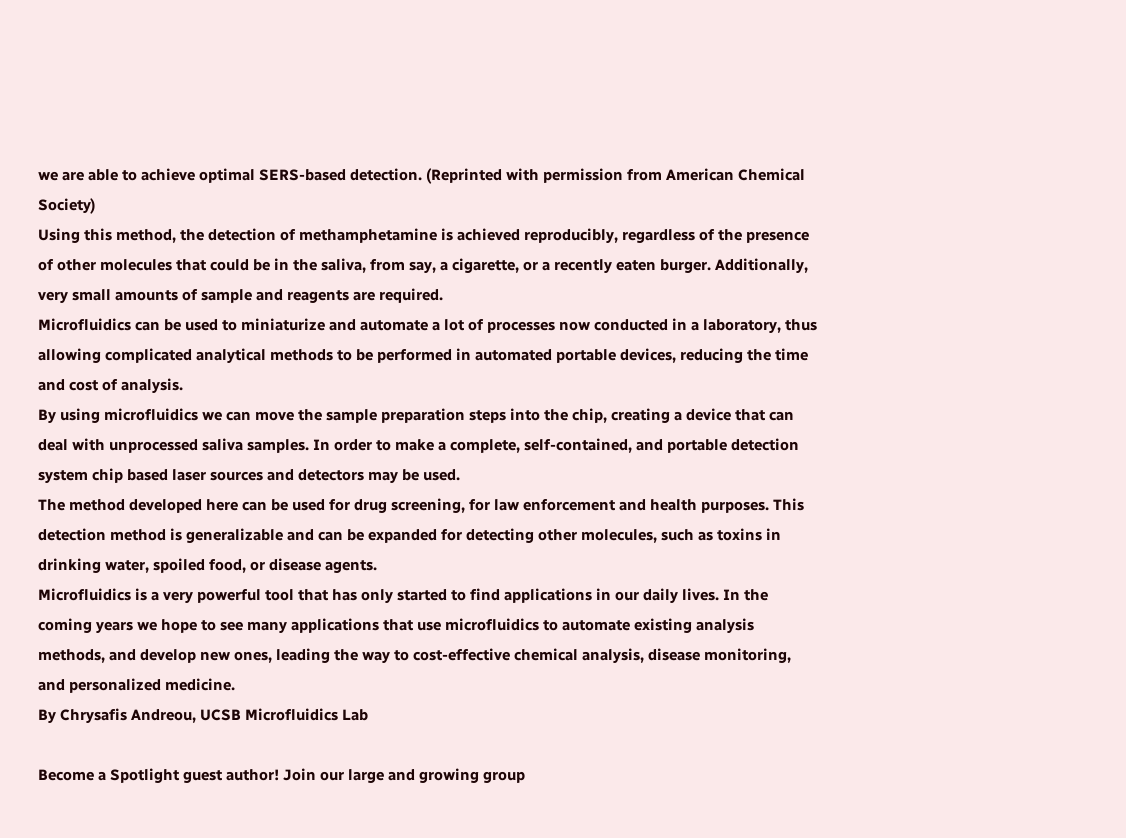we are able to achieve optimal SERS-based detection. (Reprinted with permission from American Chemical Society)
Using this method, the detection of methamphetamine is achieved reproducibly, regardless of the presence of other molecules that could be in the saliva, from say, a cigarette, or a recently eaten burger. Additionally, very small amounts of sample and reagents are required.
Microfluidics can be used to miniaturize and automate a lot of processes now conducted in a laboratory, thus allowing complicated analytical methods to be performed in automated portable devices, reducing the time and cost of analysis.
By using microfluidics we can move the sample preparation steps into the chip, creating a device that can deal with unprocessed saliva samples. In order to make a complete, self-contained, and portable detection system chip based laser sources and detectors may be used.
The method developed here can be used for drug screening, for law enforcement and health purposes. This detection method is generalizable and can be expanded for detecting other molecules, such as toxins in drinking water, spoiled food, or disease agents.
Microfluidics is a very powerful tool that has only started to find applications in our daily lives. In the coming years we hope to see many applications that use microfluidics to automate existing analysis methods, and develop new ones, leading the way to cost-effective chemical analysis, disease monitoring, and personalized medicine.
By Chrysafis Andreou, UCSB Microfluidics Lab

Become a Spotlight guest author! Join our large and growing group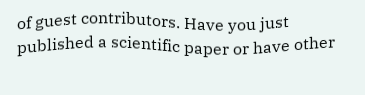of guest contributors. Have you just published a scientific paper or have other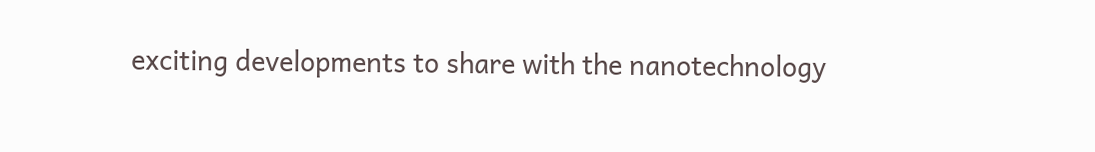exciting developments to share with the nanotechnology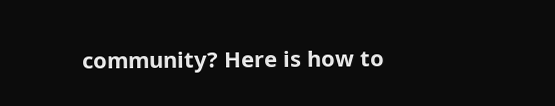community? Here is how to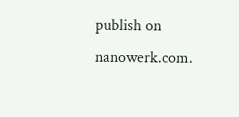publish on nanowerk.com.